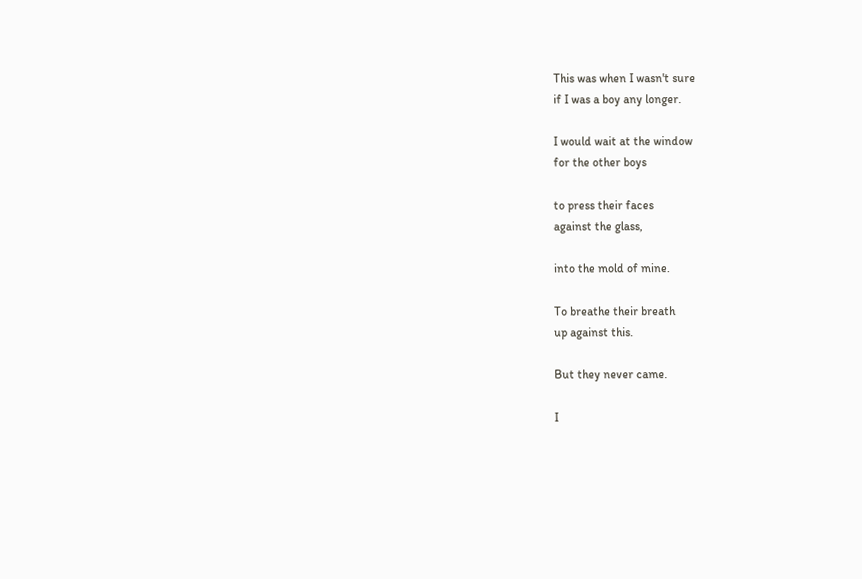This was when I wasn't sure
if I was a boy any longer.

I would wait at the window
for the other boys

to press their faces
against the glass,

into the mold of mine.

To breathe their breath
up against this.

But they never came.

I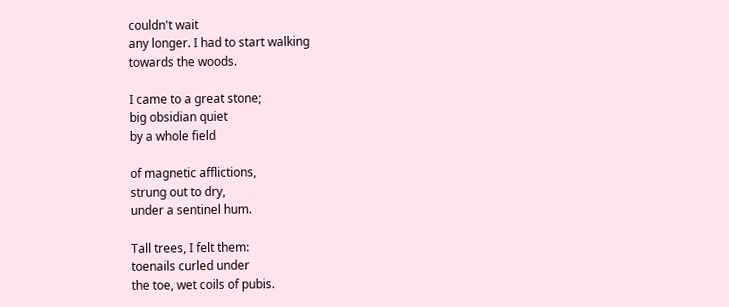couldn't wait
any longer. I had to start walking
towards the woods.

I came to a great stone;
big obsidian quiet
by a whole field

of magnetic afflictions,
strung out to dry,
under a sentinel hum.

Tall trees, I felt them:
toenails curled under
the toe, wet coils of pubis.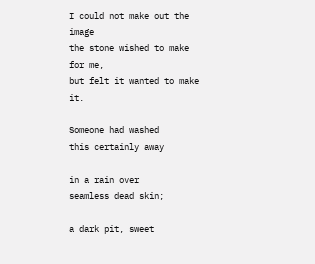I could not make out the image
the stone wished to make for me,
but felt it wanted to make it.

Someone had washed
this certainly away

in a rain over
seamless dead skin;

a dark pit, sweet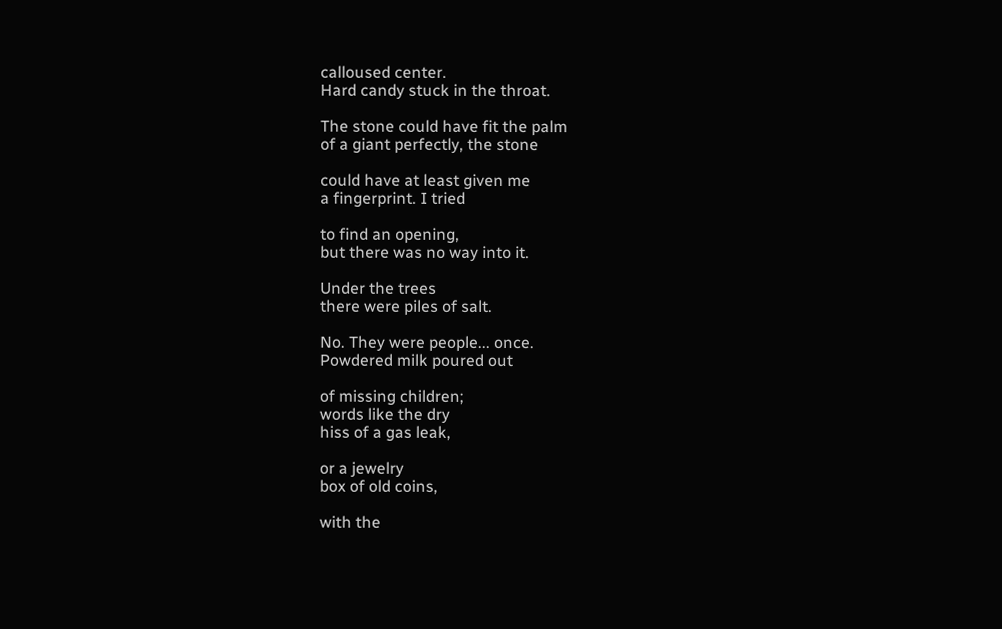calloused center.
Hard candy stuck in the throat.

The stone could have fit the palm
of a giant perfectly, the stone

could have at least given me
a fingerprint. I tried

to find an opening,
but there was no way into it.

Under the trees
there were piles of salt.

No. They were people... once.
Powdered milk poured out

of missing children;
words like the dry
hiss of a gas leak,

or a jewelry
box of old coins,

with the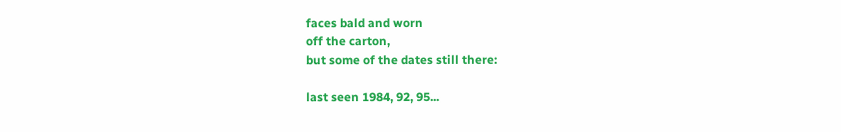faces bald and worn
off the carton,
but some of the dates still there:

last seen 1984, 92, 95...